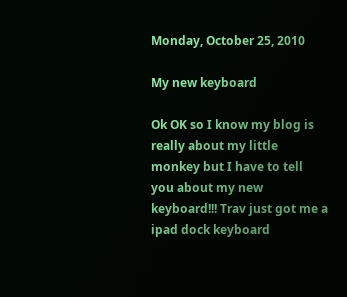Monday, October 25, 2010

My new keyboard

Ok OK so I know my blog is really about my little monkey but I have to tell you about my new keyboard!!! Trav just got me a ipad dock keyboard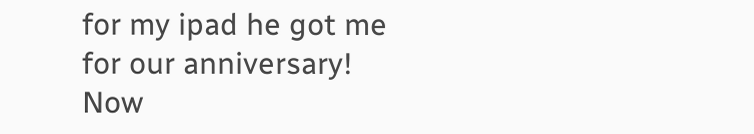for my ipad he got me for our anniversary! Now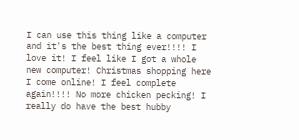I can use this thing like a computer and it's the best thing ever!!!! I love it! I feel like I got a whole new computer! Christmas shopping here I come online! I feel complete again!!!! No more chicken pecking! I really do have the best hubby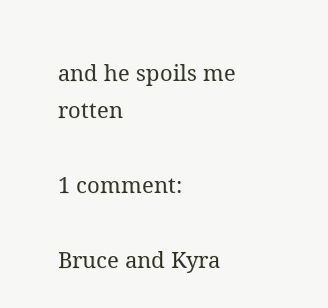and he spoils me rotten

1 comment:

Bruce and Kyra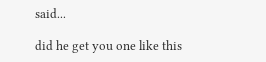said...

did he get you one like this